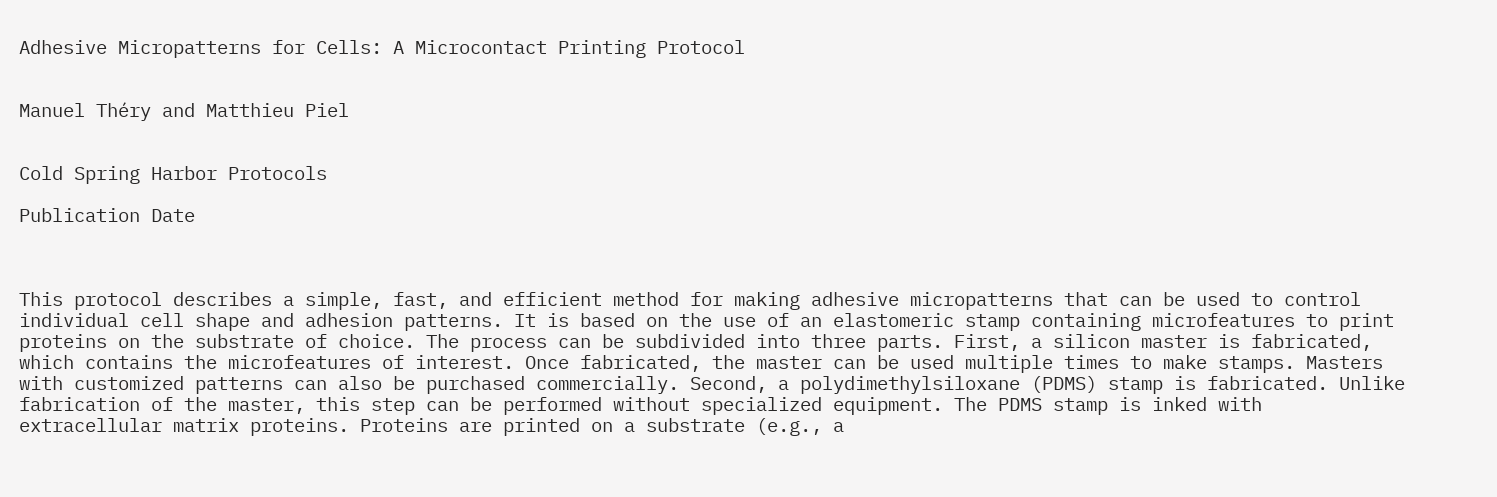Adhesive Micropatterns for Cells: A Microcontact Printing Protocol


Manuel Théry and Matthieu Piel


Cold Spring Harbor Protocols

Publication Date



This protocol describes a simple, fast, and efficient method for making adhesive micropatterns that can be used to control individual cell shape and adhesion patterns. It is based on the use of an elastomeric stamp containing microfeatures to print proteins on the substrate of choice. The process can be subdivided into three parts. First, a silicon master is fabricated, which contains the microfeatures of interest. Once fabricated, the master can be used multiple times to make stamps. Masters with customized patterns can also be purchased commercially. Second, a polydimethylsiloxane (PDMS) stamp is fabricated. Unlike fabrication of the master, this step can be performed without specialized equipment. The PDMS stamp is inked with extracellular matrix proteins. Proteins are printed on a substrate (e.g., a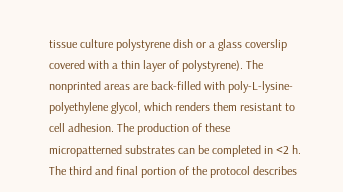tissue culture polystyrene dish or a glass coverslip covered with a thin layer of polystyrene). The nonprinted areas are back-filled with poly-L-lysine-polyethylene glycol, which renders them resistant to cell adhesion. The production of these micropatterned substrates can be completed in <2 h. The third and final portion of the protocol describes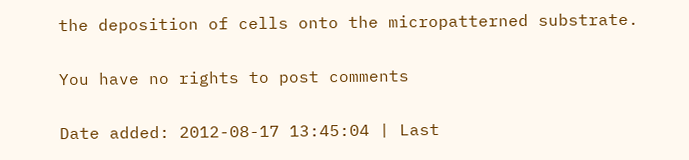the deposition of cells onto the micropatterned substrate.

You have no rights to post comments

Date added: 2012-08-17 13:45:04 | Last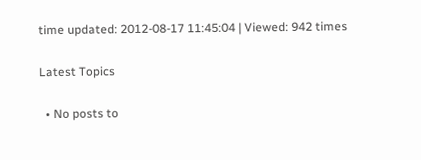time updated: 2012-08-17 11:45:04 | Viewed: 942 times

Latest Topics

  • No posts to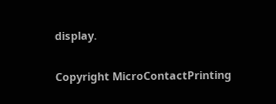display.

Copyright MicroContactPrinting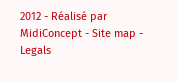2012 - Réalisé par MidiConcept - Site map - Legals